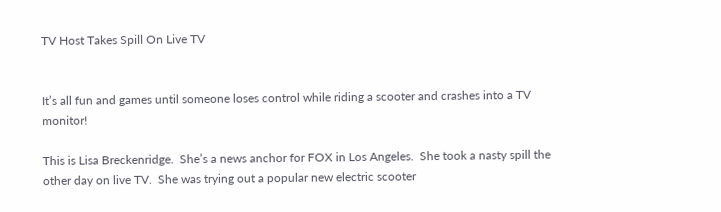TV Host Takes Spill On Live TV


It’s all fun and games until someone loses control while riding a scooter and crashes into a TV monitor!

This is Lisa Breckenridge.  She’s a news anchor for FOX in Los Angeles.  She took a nasty spill the other day on live TV.  She was trying out a popular new electric scooter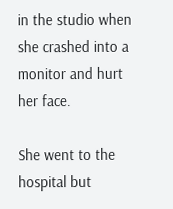in the studio when she crashed into a monitor and hurt her face.

She went to the hospital but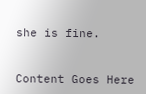she is fine.


Content Goes Here